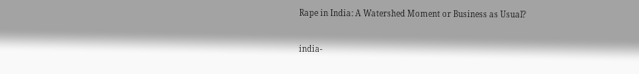Rape in India: A Watershed Moment or Business as Usual?

india-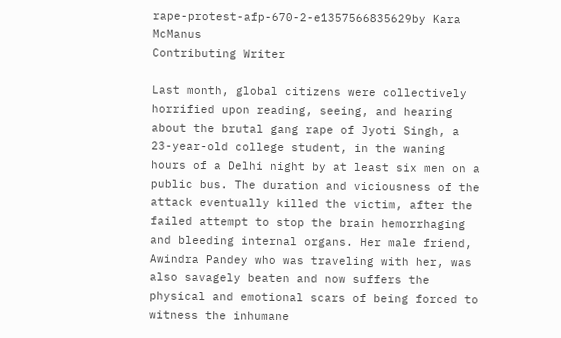rape-protest-afp-670-2-e1357566835629by Kara McManus
Contributing Writer

Last month, global citizens were collectively horrified upon reading, seeing, and hearing about the brutal gang rape of Jyoti Singh, a 23-year-old college student, in the waning hours of a Delhi night by at least six men on a public bus. The duration and viciousness of the attack eventually killed the victim, after the failed attempt to stop the brain hemorrhaging and bleeding internal organs. Her male friend, Awindra Pandey who was traveling with her, was also savagely beaten and now suffers the physical and emotional scars of being forced to witness the inhumane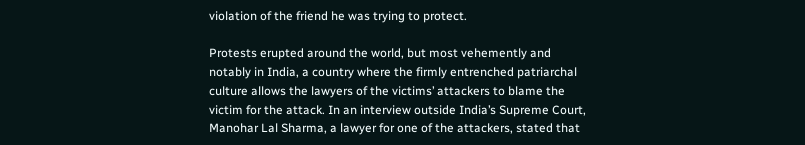violation of the friend he was trying to protect.

Protests erupted around the world, but most vehemently and notably in India, a country where the firmly entrenched patriarchal culture allows the lawyers of the victims’ attackers to blame the victim for the attack. In an interview outside India’s Supreme Court, Manohar Lal Sharma, a lawyer for one of the attackers, stated that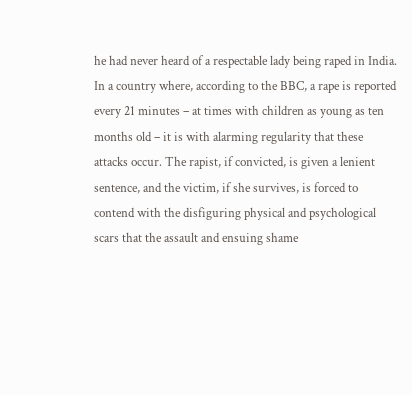he had never heard of a respectable lady being raped in India. In a country where, according to the BBC, a rape is reported every 21 minutes – at times with children as young as ten months old – it is with alarming regularity that these attacks occur. The rapist, if convicted, is given a lenient sentence, and the victim, if she survives, is forced to contend with the disfiguring physical and psychological scars that the assault and ensuing shame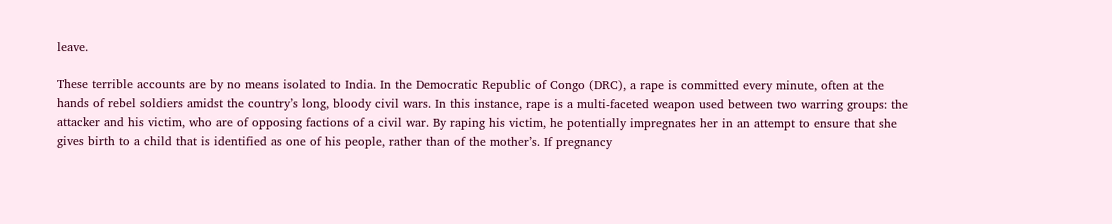leave.

These terrible accounts are by no means isolated to India. In the Democratic Republic of Congo (DRC), a rape is committed every minute, often at the hands of rebel soldiers amidst the country’s long, bloody civil wars. In this instance, rape is a multi-faceted weapon used between two warring groups: the attacker and his victim, who are of opposing factions of a civil war. By raping his victim, he potentially impregnates her in an attempt to ensure that she gives birth to a child that is identified as one of his people, rather than of the mother’s. If pregnancy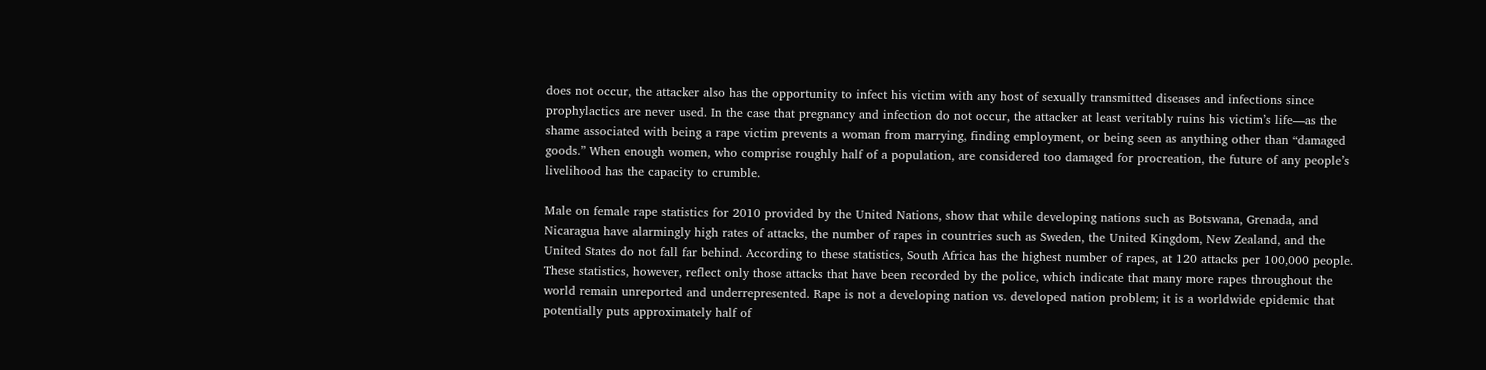does not occur, the attacker also has the opportunity to infect his victim with any host of sexually transmitted diseases and infections since prophylactics are never used. In the case that pregnancy and infection do not occur, the attacker at least veritably ruins his victim’s life—as the shame associated with being a rape victim prevents a woman from marrying, finding employment, or being seen as anything other than “damaged goods.” When enough women, who comprise roughly half of a population, are considered too damaged for procreation, the future of any people’s livelihood has the capacity to crumble.

Male on female rape statistics for 2010 provided by the United Nations, show that while developing nations such as Botswana, Grenada, and Nicaragua have alarmingly high rates of attacks, the number of rapes in countries such as Sweden, the United Kingdom, New Zealand, and the United States do not fall far behind. According to these statistics, South Africa has the highest number of rapes, at 120 attacks per 100,000 people. These statistics, however, reflect only those attacks that have been recorded by the police, which indicate that many more rapes throughout the world remain unreported and underrepresented. Rape is not a developing nation vs. developed nation problem; it is a worldwide epidemic that potentially puts approximately half of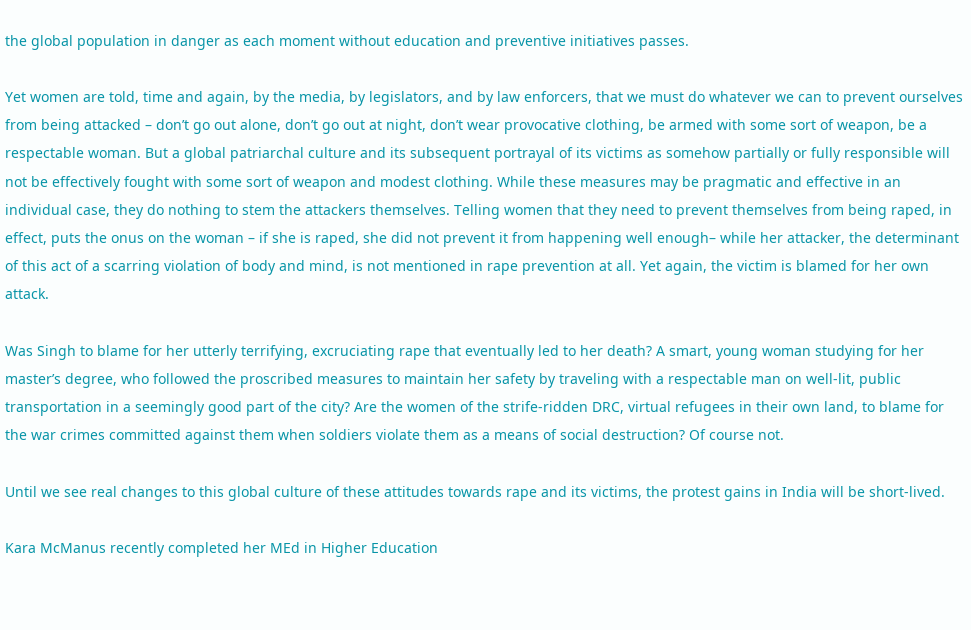the global population in danger as each moment without education and preventive initiatives passes.

Yet women are told, time and again, by the media, by legislators, and by law enforcers, that we must do whatever we can to prevent ourselves from being attacked – don’t go out alone, don’t go out at night, don’t wear provocative clothing, be armed with some sort of weapon, be a respectable woman. But a global patriarchal culture and its subsequent portrayal of its victims as somehow partially or fully responsible will not be effectively fought with some sort of weapon and modest clothing. While these measures may be pragmatic and effective in an individual case, they do nothing to stem the attackers themselves. Telling women that they need to prevent themselves from being raped, in effect, puts the onus on the woman – if she is raped, she did not prevent it from happening well enough– while her attacker, the determinant of this act of a scarring violation of body and mind, is not mentioned in rape prevention at all. Yet again, the victim is blamed for her own attack.

Was Singh to blame for her utterly terrifying, excruciating rape that eventually led to her death? A smart, young woman studying for her master’s degree, who followed the proscribed measures to maintain her safety by traveling with a respectable man on well-lit, public transportation in a seemingly good part of the city? Are the women of the strife-ridden DRC, virtual refugees in their own land, to blame for the war crimes committed against them when soldiers violate them as a means of social destruction? Of course not.

Until we see real changes to this global culture of these attitudes towards rape and its victims, the protest gains in India will be short-lived.

Kara McManus recently completed her MEd in Higher Education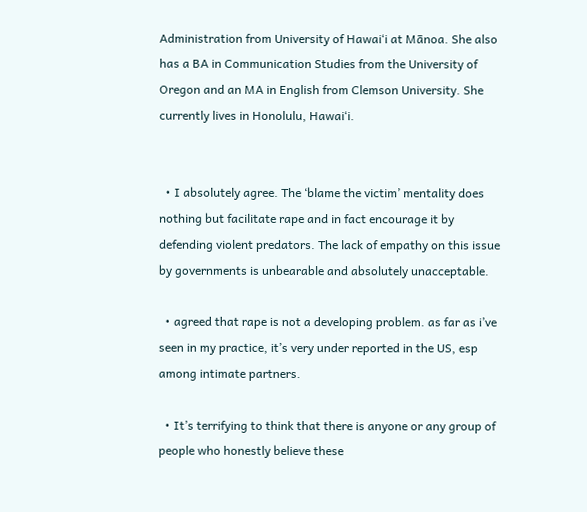Administration from University of Hawaiʻi at Mānoa. She also has a BA in Communication Studies from the University of Oregon and an MA in English from Clemson University. She currently lives in Honolulu, Hawaiʻi.


  • I absolutely agree. The ‘blame the victim’ mentality does nothing but facilitate rape and in fact encourage it by defending violent predators. The lack of empathy on this issue by governments is unbearable and absolutely unacceptable.

  • agreed that rape is not a developing problem. as far as i’ve seen in my practice, it’s very under reported in the US, esp among intimate partners.

  • It’s terrifying to think that there is anyone or any group of people who honestly believe these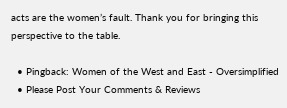acts are the women’s fault. Thank you for bringing this perspective to the table.

  • Pingback: Women of the West and East - Oversimplified
  • Please Post Your Comments & Reviews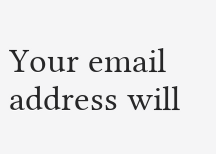Your email address will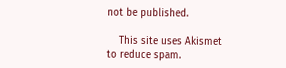not be published.

    This site uses Akismet to reduce spam.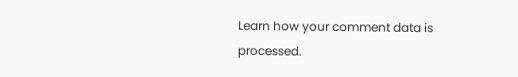Learn how your comment data is processed.